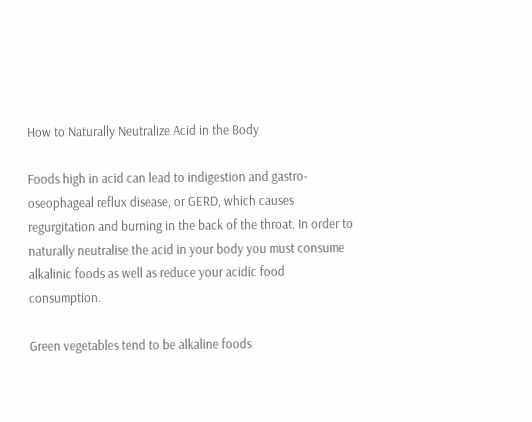How to Naturally Neutralize Acid in the Body

Foods high in acid can lead to indigestion and gastro-oseophageal reflux disease, or GERD, which causes regurgitation and burning in the back of the throat. In order to naturally neutralise the acid in your body you must consume alkalinic foods as well as reduce your acidic food consumption.

Green vegetables tend to be alkaline foods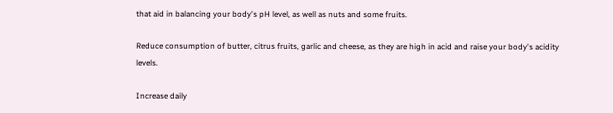that aid in balancing your body's pH level, as well as nuts and some fruits.

Reduce consumption of butter, citrus fruits, garlic and cheese, as they are high in acid and raise your body's acidity levels.

Increase daily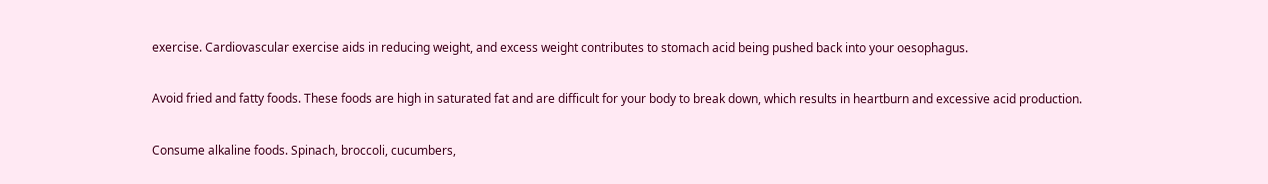exercise. Cardiovascular exercise aids in reducing weight, and excess weight contributes to stomach acid being pushed back into your oesophagus.

Avoid fried and fatty foods. These foods are high in saturated fat and are difficult for your body to break down, which results in heartburn and excessive acid production.

Consume alkaline foods. Spinach, broccoli, cucumbers,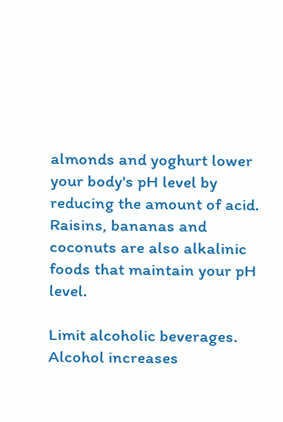almonds and yoghurt lower your body's pH level by reducing the amount of acid. Raisins, bananas and coconuts are also alkalinic foods that maintain your pH level.

Limit alcoholic beverages. Alcohol increases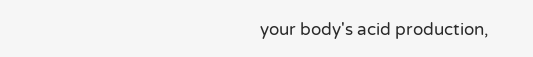your body's acid production,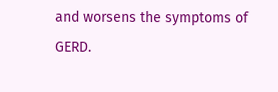and worsens the symptoms of GERD.